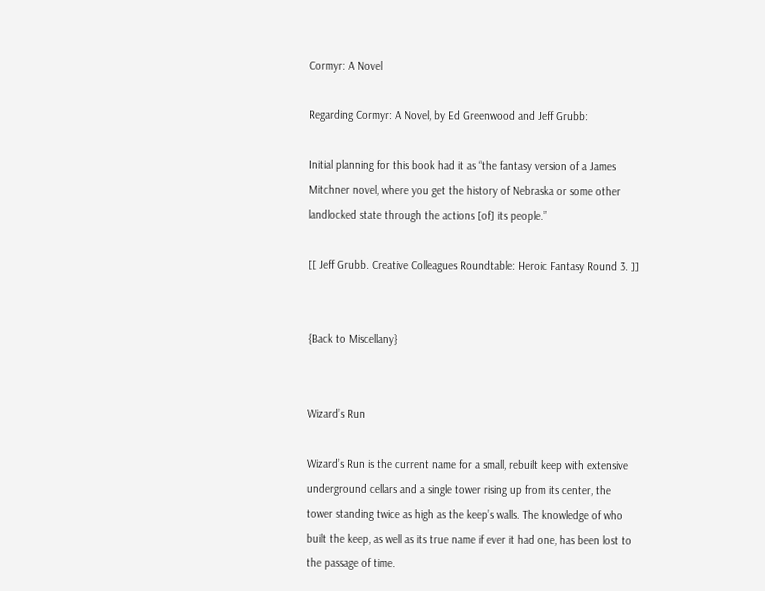Cormyr: A Novel

Regarding Cormyr: A Novel, by Ed Greenwood and Jeff Grubb:

Initial planning for this book had it as “the fantasy version of a James Mitchner novel, where you get the history of Nebraska or some other landlocked state through the actions [of] its people.”

[[ Jeff Grubb. Creative Colleagues Roundtable: Heroic Fantasy Round 3. ]]


{Back to Miscellany}


Wizard’s Run

Wizard’s Run is the current name for a small, rebuilt keep with extensive underground cellars and a single tower rising up from its center, the tower standing twice as high as the keep’s walls. The knowledge of who built the keep, as well as its true name if ever it had one, has been lost to the passage of time.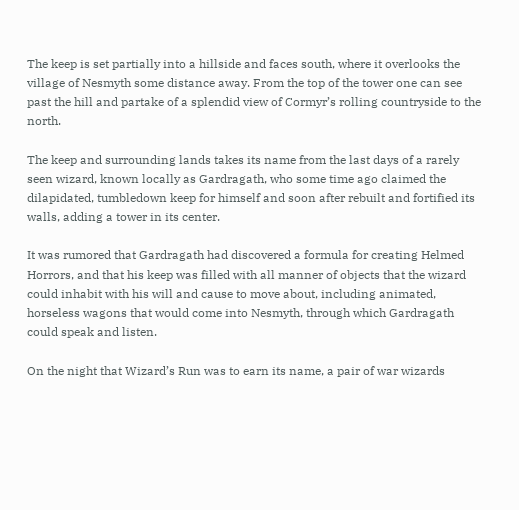The keep is set partially into a hillside and faces south, where it overlooks the village of Nesmyth some distance away. From the top of the tower one can see past the hill and partake of a splendid view of Cormyr’s rolling countryside to the north.

The keep and surrounding lands takes its name from the last days of a rarely seen wizard, known locally as Gardragath, who some time ago claimed the dilapidated, tumbledown keep for himself and soon after rebuilt and fortified its walls, adding a tower in its center.

It was rumored that Gardragath had discovered a formula for creating Helmed Horrors, and that his keep was filled with all manner of objects that the wizard could inhabit with his will and cause to move about, including animated, horseless wagons that would come into Nesmyth, through which Gardragath could speak and listen.

On the night that Wizard’s Run was to earn its name, a pair of war wizards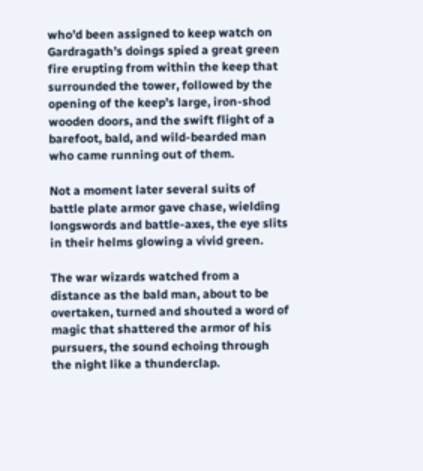who’d been assigned to keep watch on Gardragath’s doings spied a great green fire erupting from within the keep that surrounded the tower, followed by the opening of the keep’s large, iron-shod wooden doors, and the swift flight of a barefoot, bald, and wild-bearded man who came running out of them.

Not a moment later several suits of battle plate armor gave chase, wielding longswords and battle-axes, the eye slits in their helms glowing a vivid green.

The war wizards watched from a distance as the bald man, about to be overtaken, turned and shouted a word of magic that shattered the armor of his pursuers, the sound echoing through the night like a thunderclap.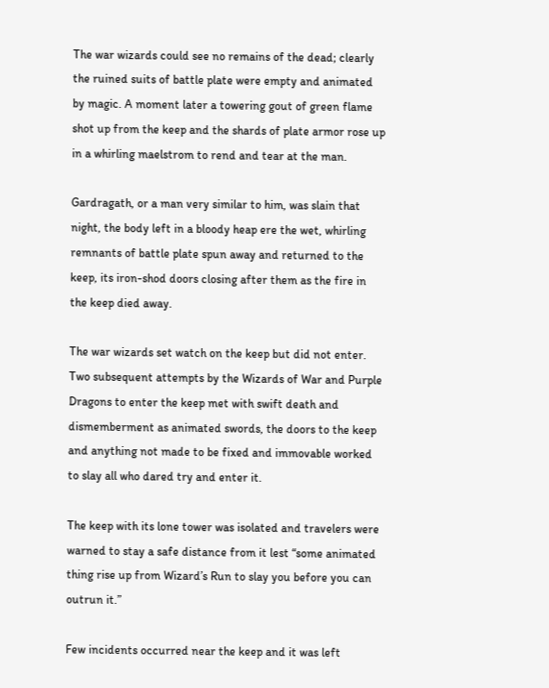The war wizards could see no remains of the dead; clearly the ruined suits of battle plate were empty and animated by magic. A moment later a towering gout of green flame shot up from the keep and the shards of plate armor rose up in a whirling maelstrom to rend and tear at the man.

Gardragath, or a man very similar to him, was slain that night, the body left in a bloody heap ere the wet, whirling remnants of battle plate spun away and returned to the keep, its iron-shod doors closing after them as the fire in the keep died away.

The war wizards set watch on the keep but did not enter. Two subsequent attempts by the Wizards of War and Purple Dragons to enter the keep met with swift death and dismemberment as animated swords, the doors to the keep and anything not made to be fixed and immovable worked to slay all who dared try and enter it.

The keep with its lone tower was isolated and travelers were warned to stay a safe distance from it lest “some animated thing rise up from Wizard’s Run to slay you before you can outrun it.”

Few incidents occurred near the keep and it was left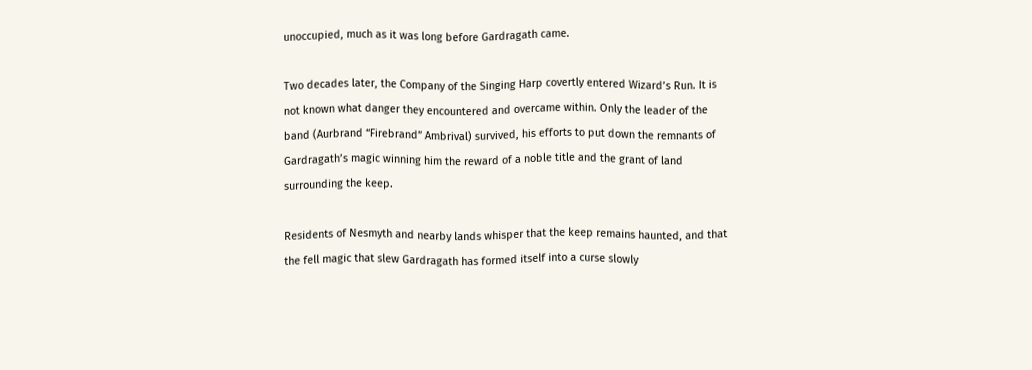unoccupied, much as it was long before Gardragath came.

Two decades later, the Company of the Singing Harp covertly entered Wizard’s Run. It is not known what danger they encountered and overcame within. Only the leader of the band (Aurbrand “Firebrand” Ambrival) survived, his efforts to put down the remnants of Gardragath’s magic winning him the reward of a noble title and the grant of land surrounding the keep.

Residents of Nesmyth and nearby lands whisper that the keep remains haunted, and that the fell magic that slew Gardragath has formed itself into a curse slowly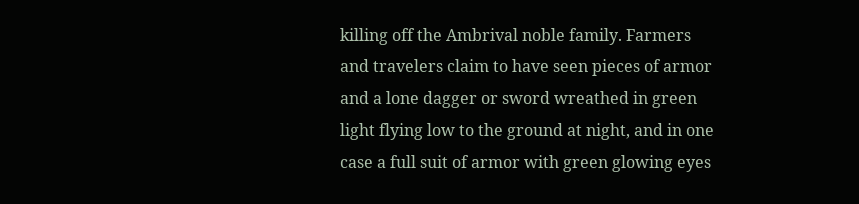killing off the Ambrival noble family. Farmers and travelers claim to have seen pieces of armor and a lone dagger or sword wreathed in green light flying low to the ground at night, and in one case a full suit of armor with green glowing eyes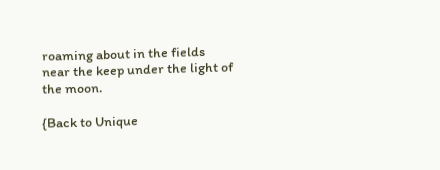roaming about in the fields near the keep under the light of the moon.

{Back to Unique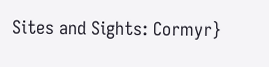Sites and Sights: Cormyr}